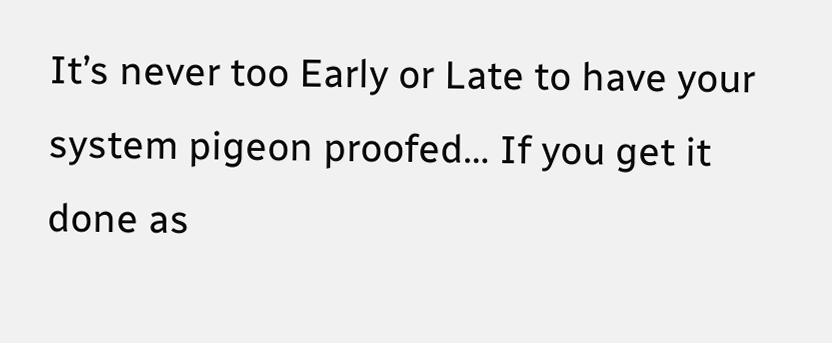It’s never too Early or Late to have your system pigeon proofed… If you get it done as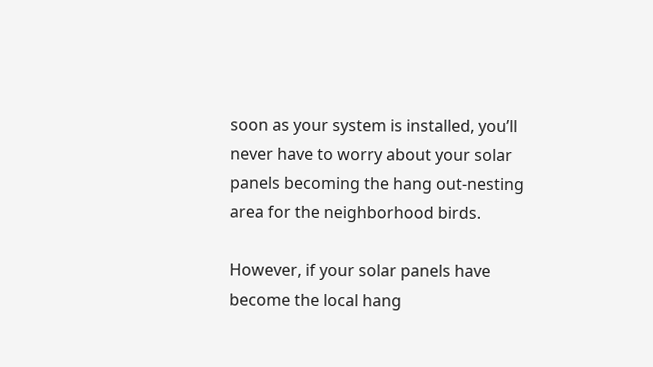soon as your system is installed, you’ll never have to worry about your solar panels becoming the hang out-nesting area for the neighborhood birds.

However, if your solar panels have become the local hang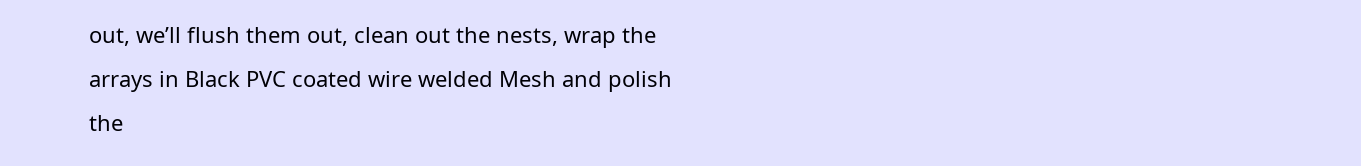out, we’ll flush them out, clean out the nests, wrap the arrays in Black PVC coated wire welded Mesh and polish the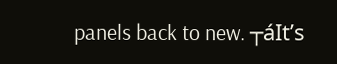panels back to new. ┬áIt’s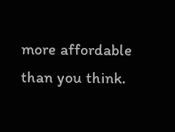more affordable than you think.